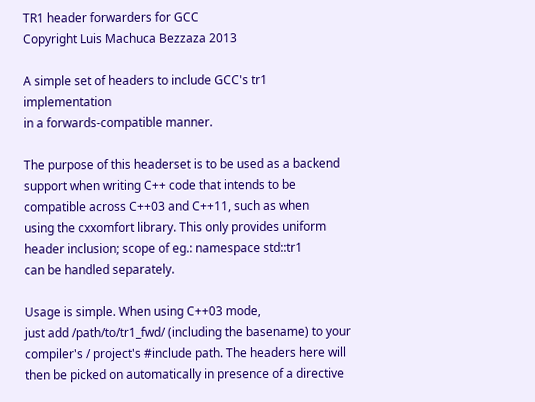TR1 header forwarders for GCC
Copyright Luis Machuca Bezzaza 2013

A simple set of headers to include GCC's tr1 implementation
in a forwards-compatible manner.

The purpose of this headerset is to be used as a backend
support when writing C++ code that intends to be
compatible across C++03 and C++11, such as when
using the cxxomfort library. This only provides uniform
header inclusion; scope of eg.: namespace std::tr1
can be handled separately.

Usage is simple. When using C++03 mode,
just add /path/to/tr1_fwd/ (including the basename) to your
compiler's / project's #include path. The headers here will
then be picked on automatically in presence of a directive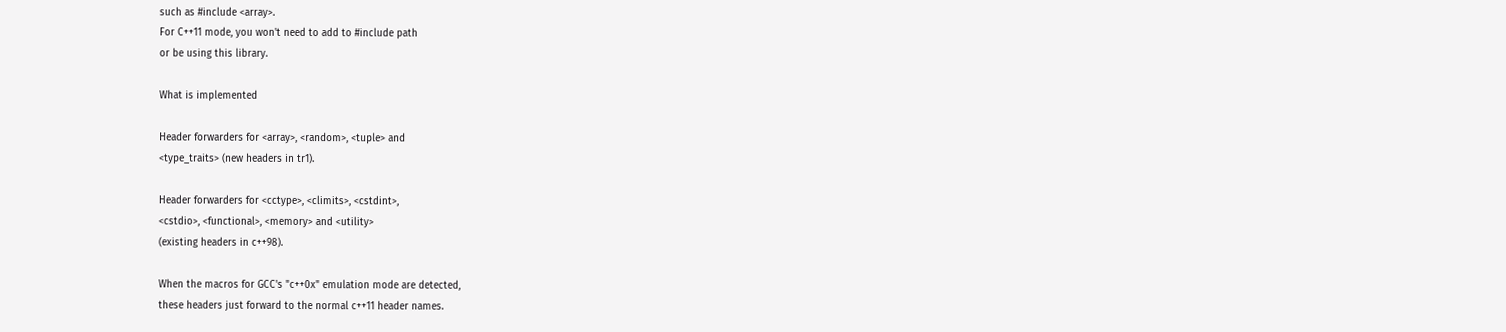such as #include <array>.
For C++11 mode, you won't need to add to #include path
or be using this library.

What is implemented

Header forwarders for <array>, <random>, <tuple> and
<type_traits> (new headers in tr1).

Header forwarders for <cctype>, <climits>, <cstdint>,
<cstdio>, <functional>, <memory> and <utility>
(existing headers in c++98).

When the macros for GCC's "c++0x" emulation mode are detected,
these headers just forward to the normal c++11 header names.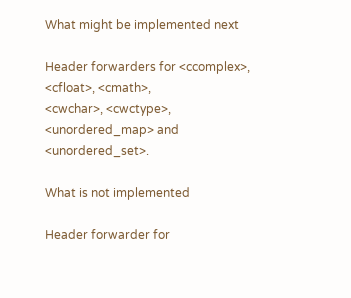What might be implemented next

Header forwarders for <ccomplex>, <cfloat>, <cmath>,
<cwchar>, <cwctype>, <unordered_map> and <unordered_set>.

What is not implemented

Header forwarder for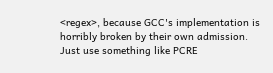<regex>, because GCC's implementation is
horribly broken by their own admission.
Just use something like PCRE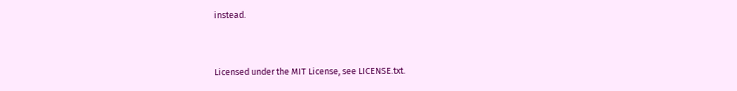instead.


Licensed under the MIT License, see LICENSE.txt.